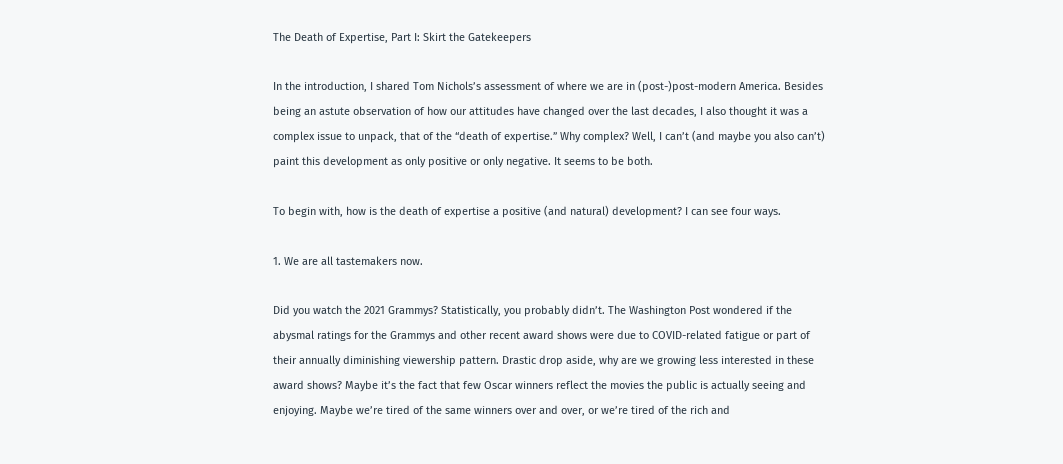The Death of Expertise, Part I: Skirt the Gatekeepers

In the introduction, I shared Tom Nichols’s assessment of where we are in (post-)post-modern America. Besides being an astute observation of how our attitudes have changed over the last decades, I also thought it was a complex issue to unpack, that of the “death of expertise.” Why complex? Well, I can’t (and maybe you also can’t) paint this development as only positive or only negative. It seems to be both.

To begin with, how is the death of expertise a positive (and natural) development? I can see four ways.

1. We are all tastemakers now.

Did you watch the 2021 Grammys? Statistically, you probably didn’t. The Washington Post wondered if the abysmal ratings for the Grammys and other recent award shows were due to COVID-related fatigue or part of their annually diminishing viewership pattern. Drastic drop aside, why are we growing less interested in these award shows? Maybe it’s the fact that few Oscar winners reflect the movies the public is actually seeing and enjoying. Maybe we’re tired of the same winners over and over, or we’re tired of the rich and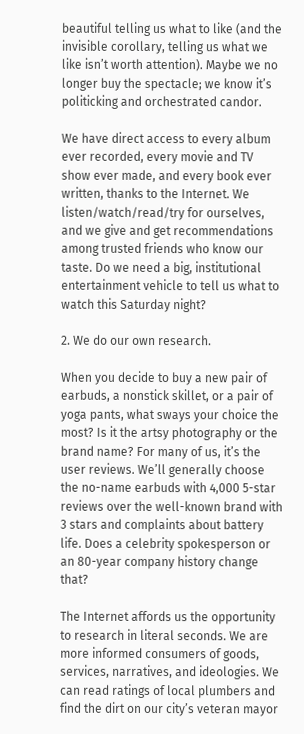beautiful telling us what to like (and the invisible corollary, telling us what we like isn’t worth attention). Maybe we no longer buy the spectacle; we know it’s politicking and orchestrated candor.

We have direct access to every album ever recorded, every movie and TV show ever made, and every book ever written, thanks to the Internet. We listen/watch/read/try for ourselves, and we give and get recommendations among trusted friends who know our taste. Do we need a big, institutional entertainment vehicle to tell us what to watch this Saturday night?

2. We do our own research.

When you decide to buy a new pair of earbuds, a nonstick skillet, or a pair of yoga pants, what sways your choice the most? Is it the artsy photography or the brand name? For many of us, it’s the user reviews. We’ll generally choose the no-name earbuds with 4,000 5-star reviews over the well-known brand with 3 stars and complaints about battery life. Does a celebrity spokesperson or an 80-year company history change that?

The Internet affords us the opportunity to research in literal seconds. We are more informed consumers of goods, services, narratives, and ideologies. We can read ratings of local plumbers and find the dirt on our city’s veteran mayor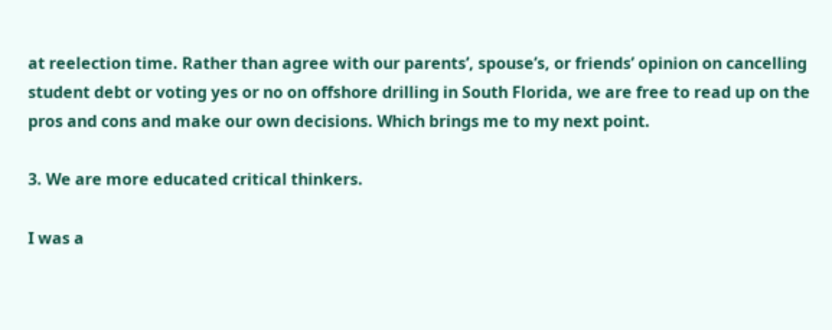at reelection time. Rather than agree with our parents’, spouse’s, or friends’ opinion on cancelling student debt or voting yes or no on offshore drilling in South Florida, we are free to read up on the pros and cons and make our own decisions. Which brings me to my next point.

3. We are more educated critical thinkers.

I was a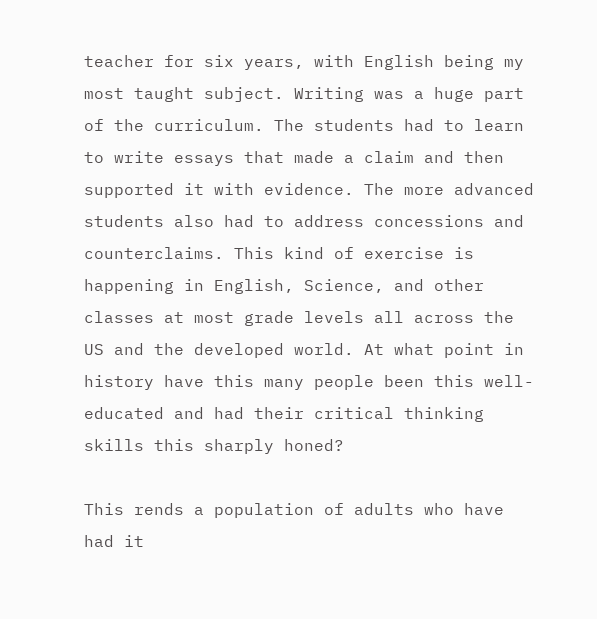teacher for six years, with English being my most taught subject. Writing was a huge part of the curriculum. The students had to learn to write essays that made a claim and then supported it with evidence. The more advanced students also had to address concessions and counterclaims. This kind of exercise is happening in English, Science, and other classes at most grade levels all across the US and the developed world. At what point in history have this many people been this well-educated and had their critical thinking skills this sharply honed?

This rends a population of adults who have had it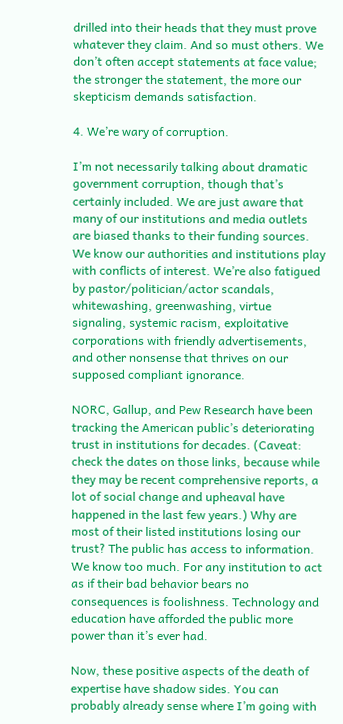drilled into their heads that they must prove whatever they claim. And so must others. We don’t often accept statements at face value; the stronger the statement, the more our skepticism demands satisfaction.

4. We’re wary of corruption.

I’m not necessarily talking about dramatic government corruption, though that’s certainly included. We are just aware that many of our institutions and media outlets are biased thanks to their funding sources. We know our authorities and institutions play with conflicts of interest. We’re also fatigued by pastor/politician/actor scandals, whitewashing, greenwashing, virtue signaling, systemic racism, exploitative corporations with friendly advertisements, and other nonsense that thrives on our supposed compliant ignorance.

NORC, Gallup, and Pew Research have been tracking the American public’s deteriorating trust in institutions for decades. (Caveat: check the dates on those links, because while they may be recent comprehensive reports, a lot of social change and upheaval have happened in the last few years.) Why are most of their listed institutions losing our trust? The public has access to information. We know too much. For any institution to act as if their bad behavior bears no consequences is foolishness. Technology and education have afforded the public more power than it’s ever had.

Now, these positive aspects of the death of expertise have shadow sides. You can probably already sense where I’m going with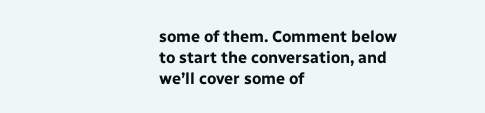some of them. Comment below to start the conversation, and we’ll cover some of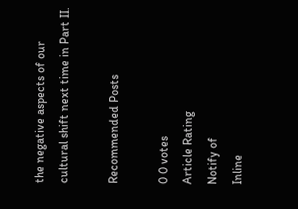the negative aspects of our cultural shift next time in Part II.

Recommended Posts

0 0 votes
Article Rating
Notify of
Inline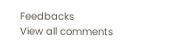Feedbacks
View all comments